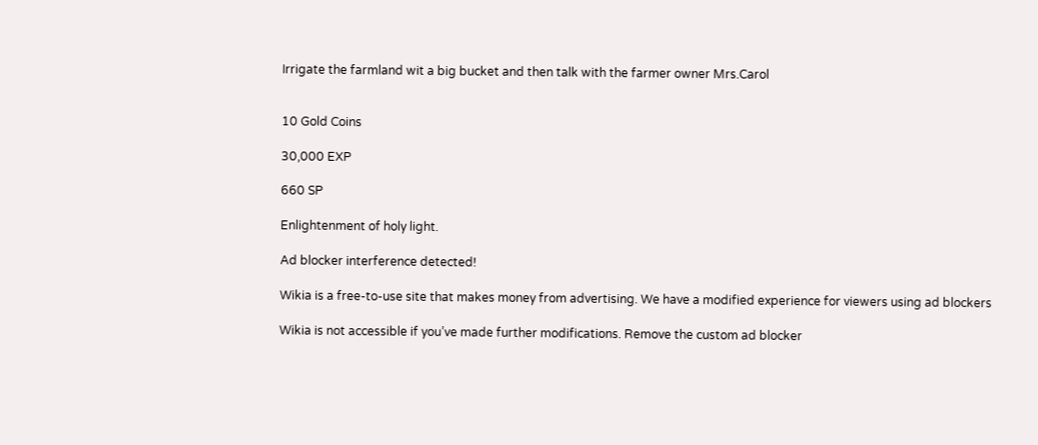Irrigate the farmland wit a big bucket and then talk with the farmer owner Mrs.Carol


10 Gold Coins

30,000 EXP

660 SP

Enlightenment of holy light.

Ad blocker interference detected!

Wikia is a free-to-use site that makes money from advertising. We have a modified experience for viewers using ad blockers

Wikia is not accessible if you’ve made further modifications. Remove the custom ad blocker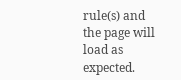rule(s) and the page will load as expected.